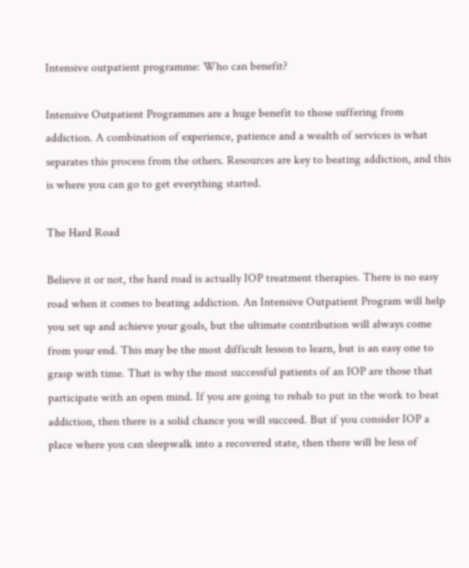Intensive outpatient programme: Who can benefit?

Intensive Outpatient Programmes are a huge benefit to those suffering from addiction. A combination of experience, patience and a wealth of services is what separates this process from the others. Resources are key to beating addiction, and this is where you can go to get everything started.

The Hard Road

Believe it or not, the hard road is actually IOP treatment therapies. There is no easy road when it comes to beating addiction. An Intensive Outpatient Program will help you set up and achieve your goals, but the ultimate contribution will always come from your end. This may be the most difficult lesson to learn, but is an easy one to grasp with time. That is why the most successful patients of an IOP are those that participate with an open mind. If you are going to rehab to put in the work to beat addiction, then there is a solid chance you will succeed. But if you consider IOP a place where you can sleepwalk into a recovered state, then there will be less of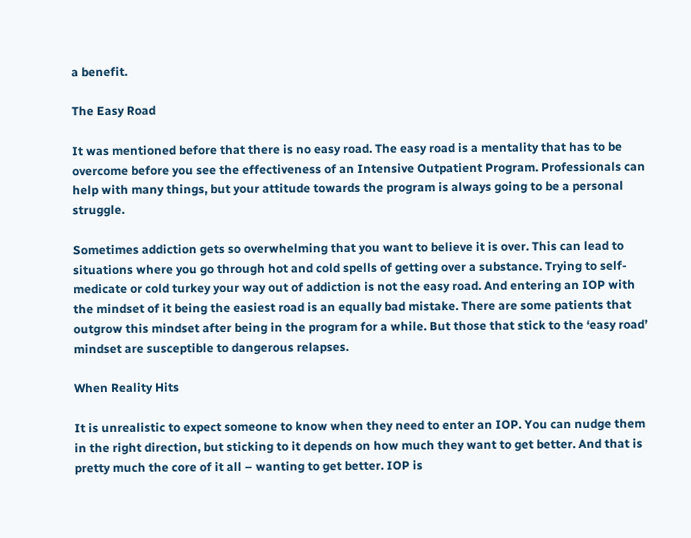a benefit.

The Easy Road

It was mentioned before that there is no easy road. The easy road is a mentality that has to be overcome before you see the effectiveness of an Intensive Outpatient Program. Professionals can help with many things, but your attitude towards the program is always going to be a personal struggle.

Sometimes addiction gets so overwhelming that you want to believe it is over. This can lead to situations where you go through hot and cold spells of getting over a substance. Trying to self-medicate or cold turkey your way out of addiction is not the easy road. And entering an IOP with the mindset of it being the easiest road is an equally bad mistake. There are some patients that outgrow this mindset after being in the program for a while. But those that stick to the ‘easy road’ mindset are susceptible to dangerous relapses.

When Reality Hits

It is unrealistic to expect someone to know when they need to enter an IOP. You can nudge them in the right direction, but sticking to it depends on how much they want to get better. And that is pretty much the core of it all – wanting to get better. IOP is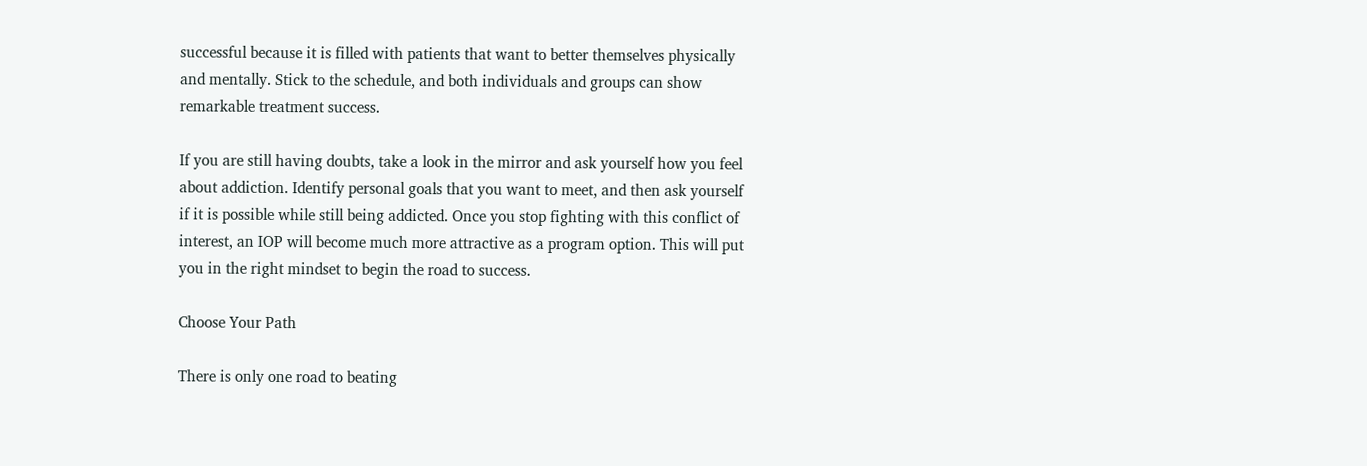successful because it is filled with patients that want to better themselves physically and mentally. Stick to the schedule, and both individuals and groups can show remarkable treatment success.

If you are still having doubts, take a look in the mirror and ask yourself how you feel about addiction. Identify personal goals that you want to meet, and then ask yourself if it is possible while still being addicted. Once you stop fighting with this conflict of interest, an IOP will become much more attractive as a program option. This will put you in the right mindset to begin the road to success.

Choose Your Path

There is only one road to beating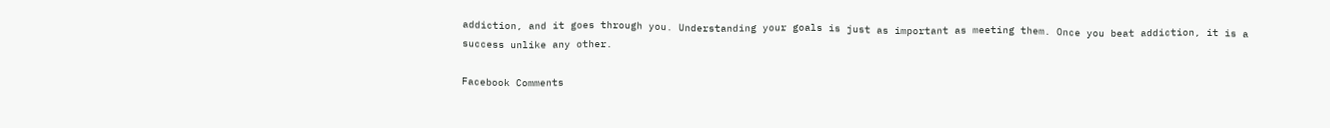addiction, and it goes through you. Understanding your goals is just as important as meeting them. Once you beat addiction, it is a success unlike any other.

Facebook Comments